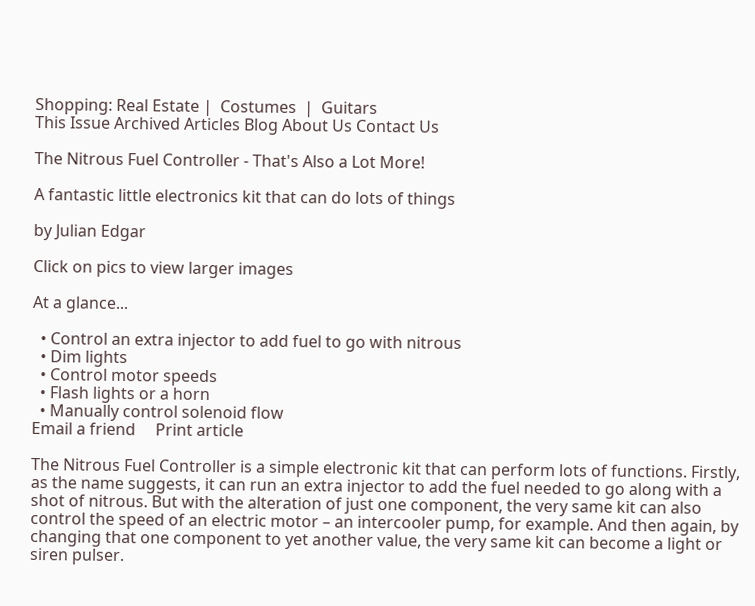Shopping: Real Estate |  Costumes  |  Guitars
This Issue Archived Articles Blog About Us Contact Us

The Nitrous Fuel Controller - That's Also a Lot More!

A fantastic little electronics kit that can do lots of things

by Julian Edgar

Click on pics to view larger images

At a glance...

  • Control an extra injector to add fuel to go with nitrous
  • Dim lights
  • Control motor speeds
  • Flash lights or a horn
  • Manually control solenoid flow
Email a friend     Print article

The Nitrous Fuel Controller is a simple electronic kit that can perform lots of functions. Firstly, as the name suggests, it can run an extra injector to add the fuel needed to go along with a shot of nitrous. But with the alteration of just one component, the very same kit can also control the speed of an electric motor – an intercooler pump, for example. And then again, by changing that one component to yet another value, the very same kit can become a light or siren pulser.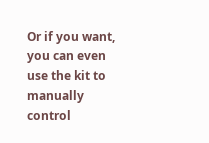Or if you want, you can even use the kit to manually control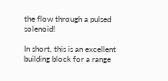the flow through a pulsed solenoid!

In short, this is an excellent building block for a range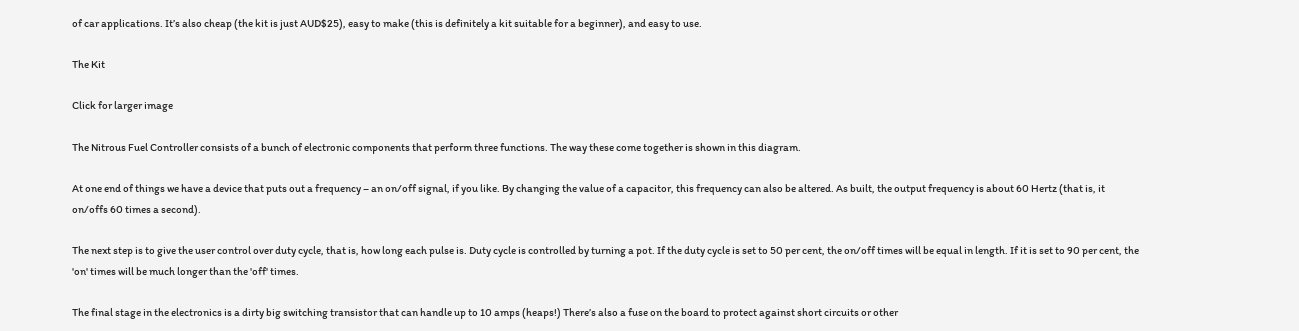of car applications. It’s also cheap (the kit is just AUD$25), easy to make (this is definitely a kit suitable for a beginner), and easy to use.

The Kit

Click for larger image

The Nitrous Fuel Controller consists of a bunch of electronic components that perform three functions. The way these come together is shown in this diagram.

At one end of things we have a device that puts out a frequency – an on/off signal, if you like. By changing the value of a capacitor, this frequency can also be altered. As built, the output frequency is about 60 Hertz (that is, it on/offs 60 times a second).

The next step is to give the user control over duty cycle, that is, how long each pulse is. Duty cycle is controlled by turning a pot. If the duty cycle is set to 50 per cent, the on/off times will be equal in length. If it is set to 90 per cent, the 'on' times will be much longer than the 'off' times.

The final stage in the electronics is a dirty big switching transistor that can handle up to 10 amps (heaps!) There’s also a fuse on the board to protect against short circuits or other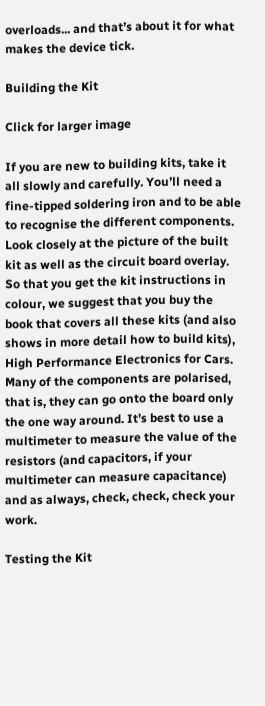overloads... and that’s about it for what makes the device tick.

Building the Kit

Click for larger image

If you are new to building kits, take it all slowly and carefully. You’ll need a fine-tipped soldering iron and to be able to recognise the different components. Look closely at the picture of the built kit as well as the circuit board overlay. So that you get the kit instructions in colour, we suggest that you buy the book that covers all these kits (and also shows in more detail how to build kits), High Performance Electronics for Cars. Many of the components are polarised, that is, they can go onto the board only the one way around. It’s best to use a multimeter to measure the value of the resistors (and capacitors, if your multimeter can measure capacitance) and as always, check, check, check your work.

Testing the Kit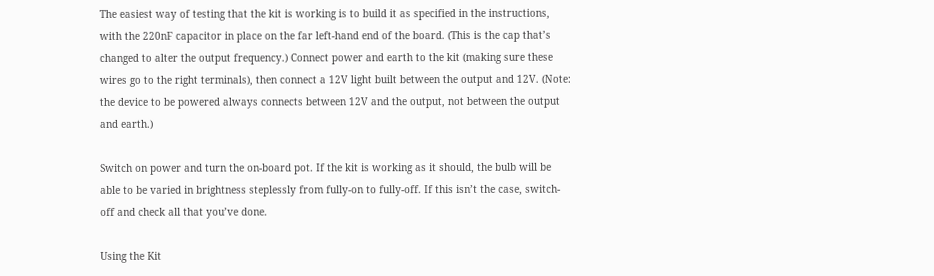The easiest way of testing that the kit is working is to build it as specified in the instructions, with the 220nF capacitor in place on the far left-hand end of the board. (This is the cap that’s changed to alter the output frequency.) Connect power and earth to the kit (making sure these wires go to the right terminals), then connect a 12V light built between the output and 12V. (Note: the device to be powered always connects between 12V and the output, not between the output and earth.)

Switch on power and turn the on-board pot. If the kit is working as it should, the bulb will be able to be varied in brightness steplessly from fully-on to fully-off. If this isn’t the case, switch-off and check all that you’ve done.

Using the Kit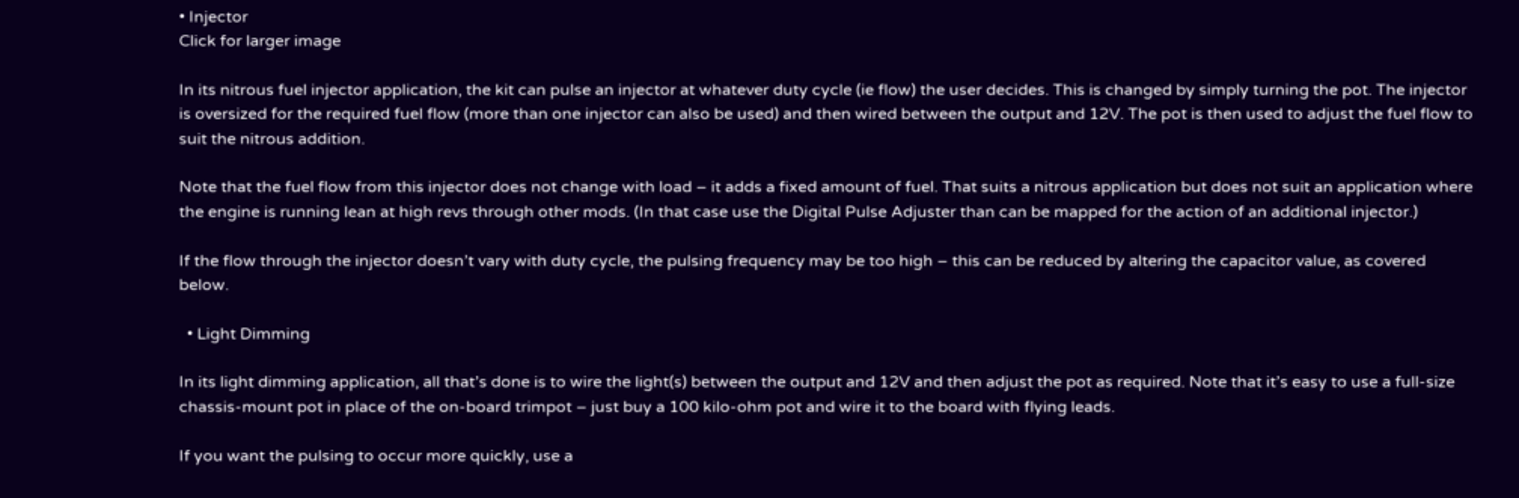• Injector
Click for larger image

In its nitrous fuel injector application, the kit can pulse an injector at whatever duty cycle (ie flow) the user decides. This is changed by simply turning the pot. The injector is oversized for the required fuel flow (more than one injector can also be used) and then wired between the output and 12V. The pot is then used to adjust the fuel flow to suit the nitrous addition.

Note that the fuel flow from this injector does not change with load – it adds a fixed amount of fuel. That suits a nitrous application but does not suit an application where the engine is running lean at high revs through other mods. (In that case use the Digital Pulse Adjuster than can be mapped for the action of an additional injector.)

If the flow through the injector doesn’t vary with duty cycle, the pulsing frequency may be too high – this can be reduced by altering the capacitor value, as covered below.

  • Light Dimming

In its light dimming application, all that’s done is to wire the light(s) between the output and 12V and then adjust the pot as required. Note that it’s easy to use a full-size chassis-mount pot in place of the on-board trimpot – just buy a 100 kilo-ohm pot and wire it to the board with flying leads.

If you want the pulsing to occur more quickly, use a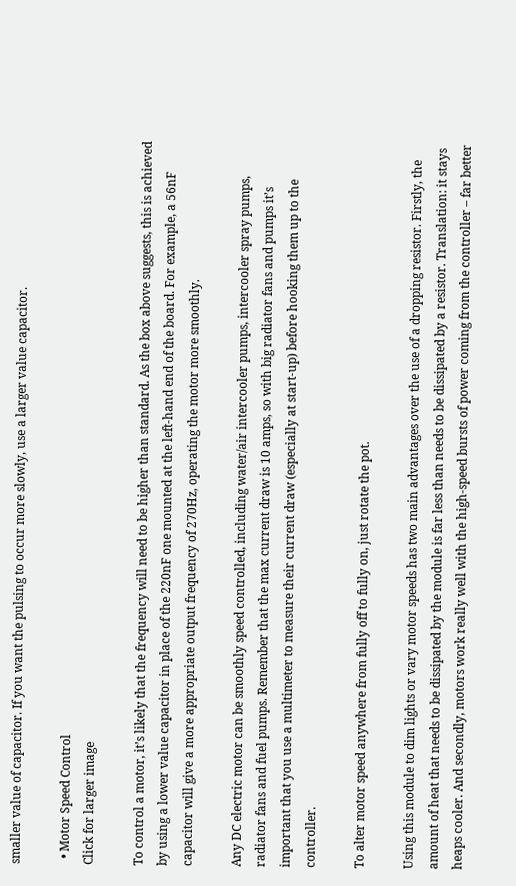smaller value of capacitor. If you want the pulsing to occur more slowly, use a larger value capacitor.

  • Motor Speed Control
Click for larger image

To control a motor, it’s likely that the frequency will need to be higher than standard. As the box above suggests, this is achieved by using a lower value capacitor in place of the 220nF one mounted at the left-hand end of the board. For example, a 56nF capacitor will give a more appropriate output frequency of 270Hz, operating the motor more smoothly.

Any DC electric motor can be smoothly speed controlled, including water/air intercooler pumps, intercooler spray pumps, radiator fans and fuel pumps. Remember that the max current draw is 10 amps, so with big radiator fans and pumps it’s important that you use a multimeter to measure their current draw (especially at start-up) before hooking them up to the controller.

To alter motor speed anywhere from fully off to fully on, just rotate the pot.

Using this module to dim lights or vary motor speeds has two main advantages over the use of a dropping resistor. Firstly, the amount of heat that needs to be dissipated by the module is far less than needs to be dissipated by a resistor. Translation: it stays heaps cooler. And secondly, motors work really well with the high-speed bursts of power coming from the controller – far better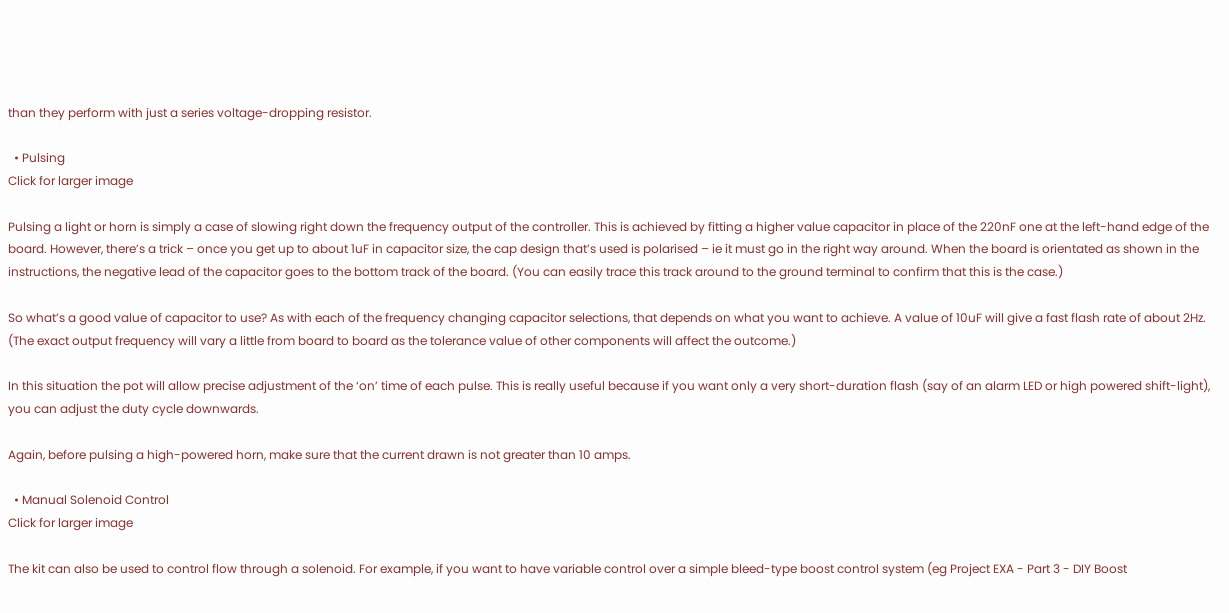than they perform with just a series voltage-dropping resistor.

  • Pulsing
Click for larger image

Pulsing a light or horn is simply a case of slowing right down the frequency output of the controller. This is achieved by fitting a higher value capacitor in place of the 220nF one at the left-hand edge of the board. However, there’s a trick – once you get up to about 1uF in capacitor size, the cap design that’s used is polarised – ie it must go in the right way around. When the board is orientated as shown in the instructions, the negative lead of the capacitor goes to the bottom track of the board. (You can easily trace this track around to the ground terminal to confirm that this is the case.)

So what’s a good value of capacitor to use? As with each of the frequency changing capacitor selections, that depends on what you want to achieve. A value of 10uF will give a fast flash rate of about 2Hz. (The exact output frequency will vary a little from board to board as the tolerance value of other components will affect the outcome.)

In this situation the pot will allow precise adjustment of the ‘on’ time of each pulse. This is really useful because if you want only a very short-duration flash (say of an alarm LED or high powered shift-light), you can adjust the duty cycle downwards.

Again, before pulsing a high-powered horn, make sure that the current drawn is not greater than 10 amps.

  • Manual Solenoid Control
Click for larger image

The kit can also be used to control flow through a solenoid. For example, if you want to have variable control over a simple bleed-type boost control system (eg Project EXA - Part 3 - DIY Boost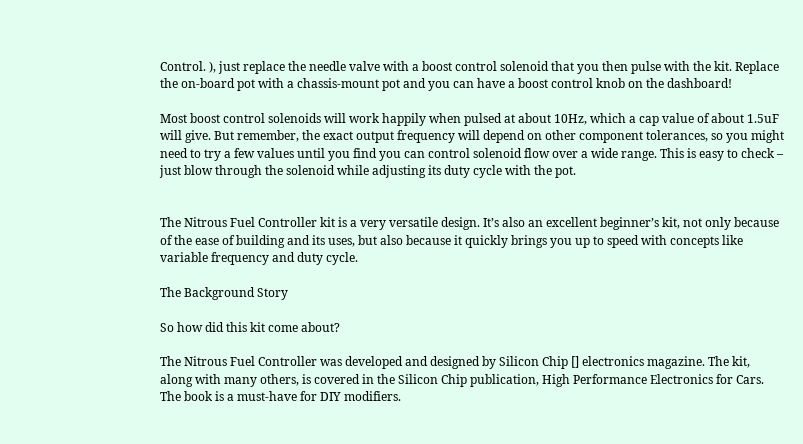Control. ), just replace the needle valve with a boost control solenoid that you then pulse with the kit. Replace the on-board pot with a chassis-mount pot and you can have a boost control knob on the dashboard!

Most boost control solenoids will work happily when pulsed at about 10Hz, which a cap value of about 1.5uF will give. But remember, the exact output frequency will depend on other component tolerances, so you might need to try a few values until you find you can control solenoid flow over a wide range. This is easy to check – just blow through the solenoid while adjusting its duty cycle with the pot.


The Nitrous Fuel Controller kit is a very versatile design. It’s also an excellent beginner’s kit, not only because of the ease of building and its uses, but also because it quickly brings you up to speed with concepts like variable frequency and duty cycle.

The Background Story

So how did this kit come about?

The Nitrous Fuel Controller was developed and designed by Silicon Chip [] electronics magazine. The kit, along with many others, is covered in the Silicon Chip publication, High Performance Electronics for Cars. The book is a must-have for DIY modifiers.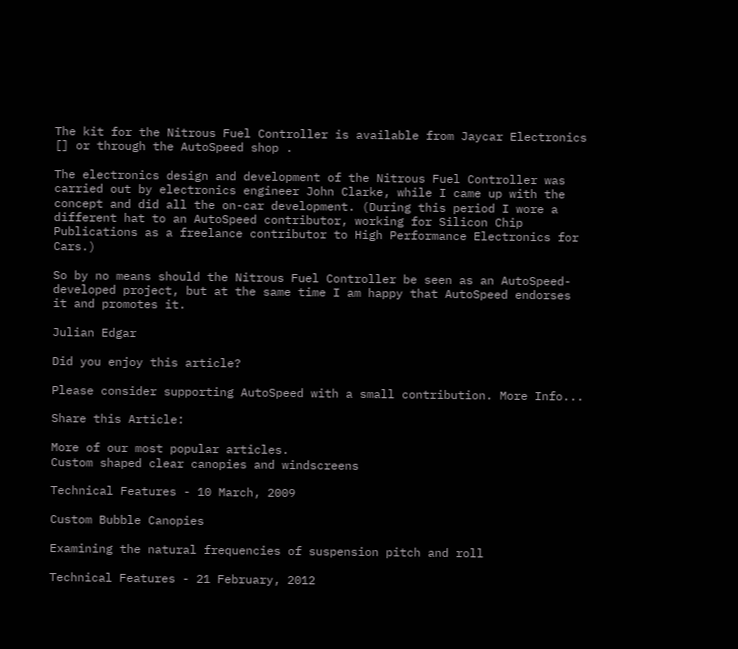The kit for the Nitrous Fuel Controller is available from Jaycar Electronics [] or through the AutoSpeed shop .

The electronics design and development of the Nitrous Fuel Controller was carried out by electronics engineer John Clarke, while I came up with the concept and did all the on-car development. (During this period I wore a different hat to an AutoSpeed contributor, working for Silicon Chip Publications as a freelance contributor to High Performance Electronics for Cars.)

So by no means should the Nitrous Fuel Controller be seen as an AutoSpeed-developed project, but at the same time I am happy that AutoSpeed endorses it and promotes it.

Julian Edgar

Did you enjoy this article?

Please consider supporting AutoSpeed with a small contribution. More Info...

Share this Article:

More of our most popular articles.
Custom shaped clear canopies and windscreens

Technical Features - 10 March, 2009

Custom Bubble Canopies

Examining the natural frequencies of suspension pitch and roll

Technical Features - 21 February, 2012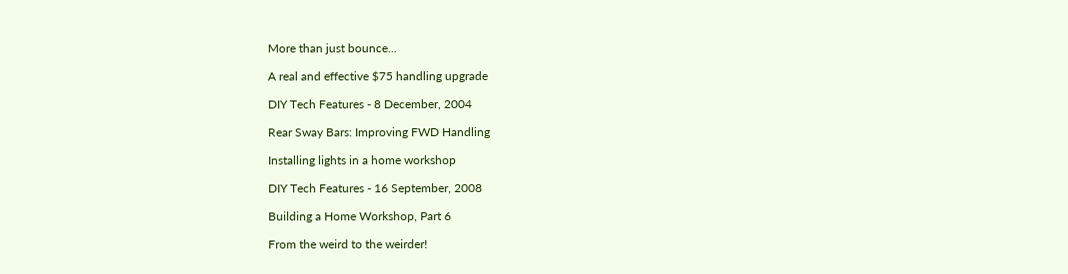More than just bounce...

A real and effective $75 handling upgrade

DIY Tech Features - 8 December, 2004

Rear Sway Bars: Improving FWD Handling

Installing lights in a home workshop

DIY Tech Features - 16 September, 2008

Building a Home Workshop, Part 6

From the weird to the weirder!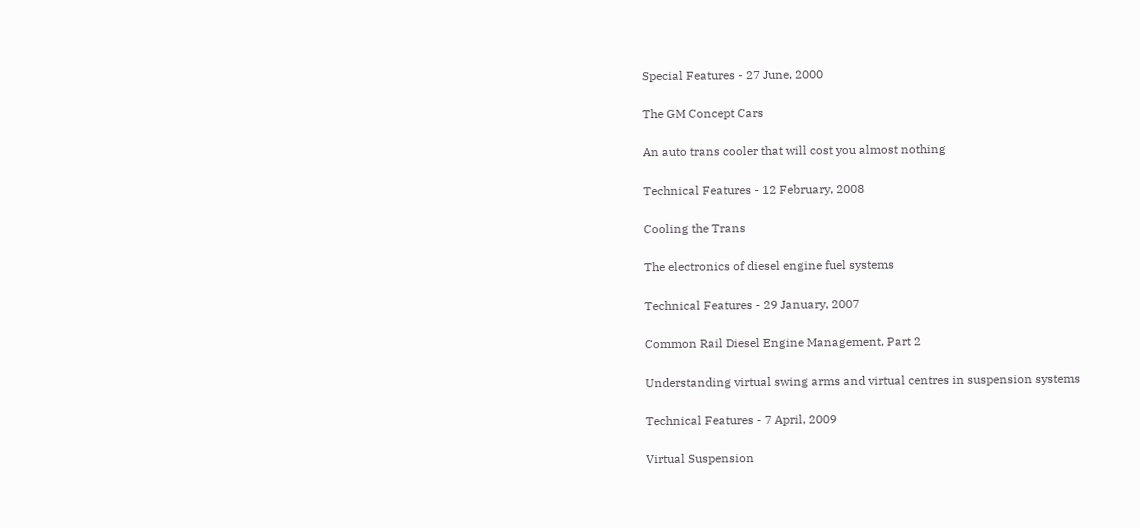Special Features - 27 June, 2000

The GM Concept Cars

An auto trans cooler that will cost you almost nothing

Technical Features - 12 February, 2008

Cooling the Trans

The electronics of diesel engine fuel systems

Technical Features - 29 January, 2007

Common Rail Diesel Engine Management, Part 2

Understanding virtual swing arms and virtual centres in suspension systems

Technical Features - 7 April, 2009

Virtual Suspension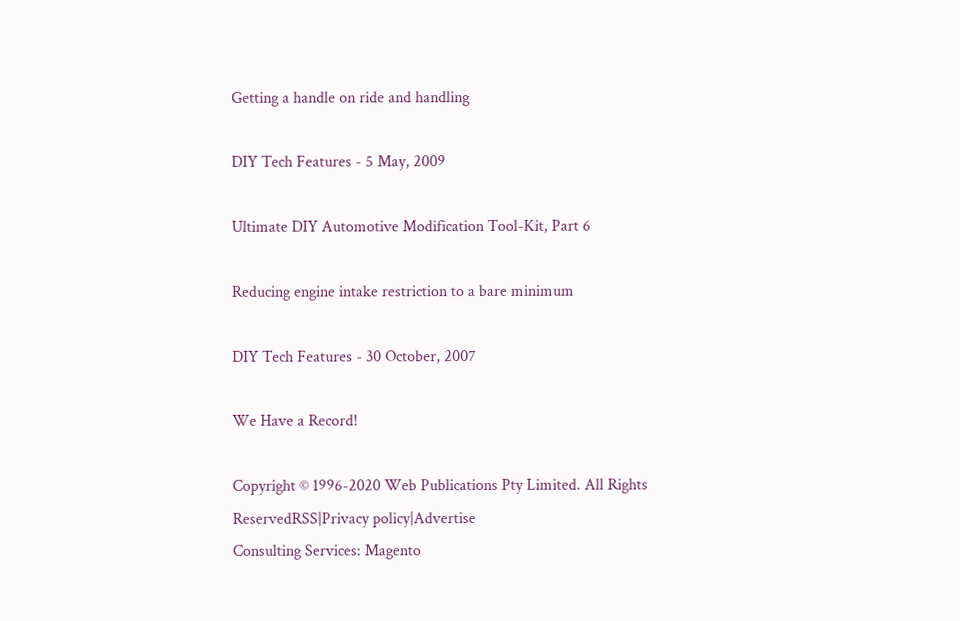Getting a handle on ride and handling

DIY Tech Features - 5 May, 2009

Ultimate DIY Automotive Modification Tool-Kit, Part 6

Reducing engine intake restriction to a bare minimum

DIY Tech Features - 30 October, 2007

We Have a Record!

Copyright © 1996-2020 Web Publications Pty Limited. All Rights ReservedRSS|Privacy policy|Advertise
Consulting Services: Magento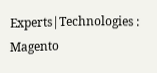Experts|Technologies : Magento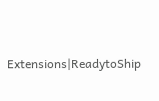Extensions|ReadytoShip